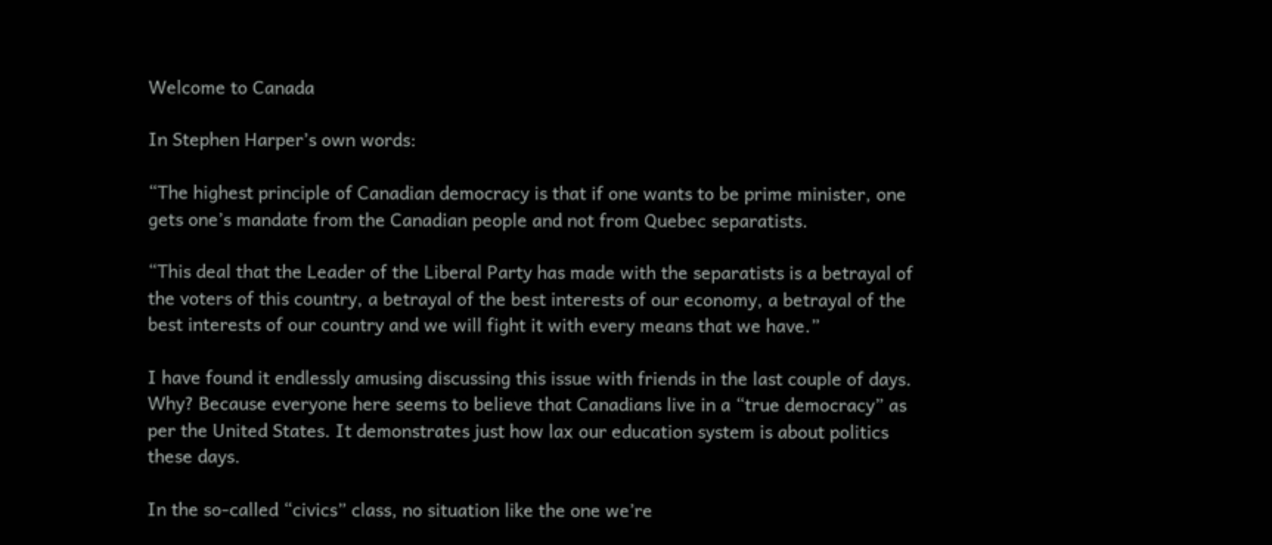Welcome to Canada

In Stephen Harper’s own words:

“The highest principle of Canadian democracy is that if one wants to be prime minister, one gets one’s mandate from the Canadian people and not from Quebec separatists.

“This deal that the Leader of the Liberal Party has made with the separatists is a betrayal of the voters of this country, a betrayal of the best interests of our economy, a betrayal of the best interests of our country and we will fight it with every means that we have.”

I have found it endlessly amusing discussing this issue with friends in the last couple of days. Why? Because everyone here seems to believe that Canadians live in a “true democracy” as per the United States. It demonstrates just how lax our education system is about politics these days.

In the so-called “civics” class, no situation like the one we’re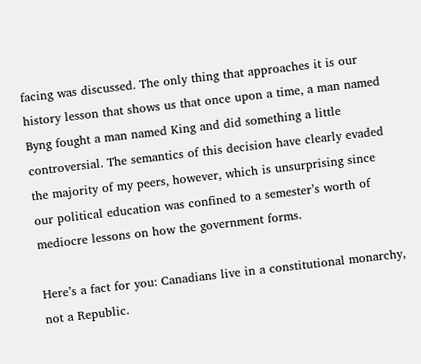facing was discussed. The only thing that approaches it is our history lesson that shows us that once upon a time, a man named Byng fought a man named King and did something a little controversial. The semantics of this decision have clearly evaded the majority of my peers, however, which is unsurprising since our political education was confined to a semester’s worth of mediocre lessons on how the government forms.

Here’s a fact for you: Canadians live in a constitutional monarchy, not a Republic.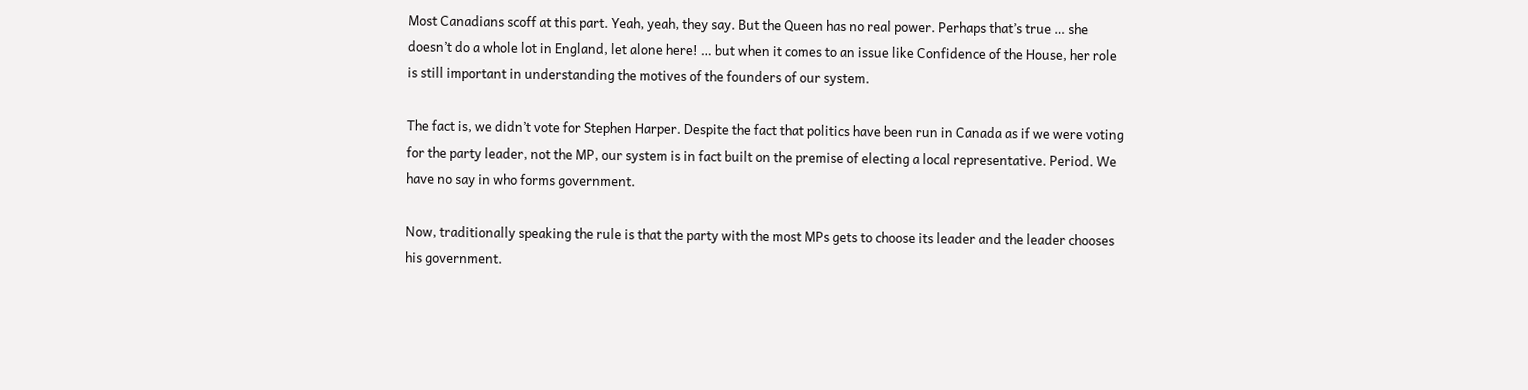Most Canadians scoff at this part. Yeah, yeah, they say. But the Queen has no real power. Perhaps that’s true … she doesn’t do a whole lot in England, let alone here! … but when it comes to an issue like Confidence of the House, her role is still important in understanding the motives of the founders of our system.

The fact is, we didn’t vote for Stephen Harper. Despite the fact that politics have been run in Canada as if we were voting for the party leader, not the MP, our system is in fact built on the premise of electing a local representative. Period. We have no say in who forms government.

Now, traditionally speaking the rule is that the party with the most MPs gets to choose its leader and the leader chooses his government.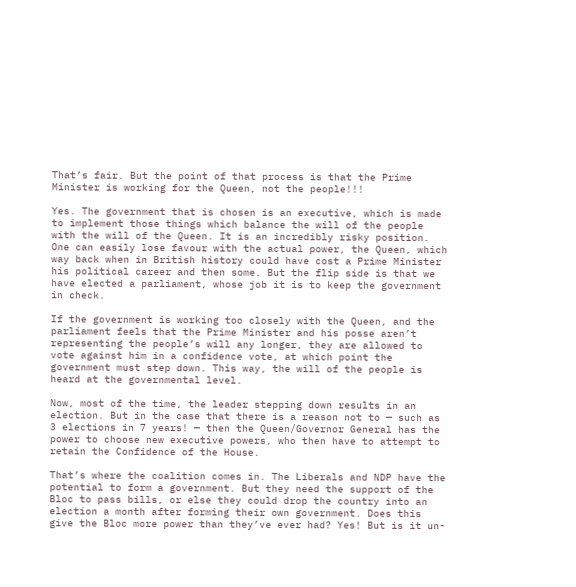That’s fair. But the point of that process is that the Prime Minister is working for the Queen, not the people!!!

Yes. The government that is chosen is an executive, which is made to implement those things which balance the will of the people with the will of the Queen. It is an incredibly risky position. One can easily lose favour with the actual power, the Queen, which way back when in British history could have cost a Prime Minister his political career and then some. But the flip side is that we have elected a parliament, whose job it is to keep the government in check.

If the government is working too closely with the Queen, and the parliament feels that the Prime Minister and his posse aren’t representing the people’s will any longer, they are allowed to vote against him in a confidence vote, at which point the government must step down. This way, the will of the people is heard at the governmental level.

Now, most of the time, the leader stepping down results in an election. But in the case that there is a reason not to — such as 3 elections in 7 years! — then the Queen/Governor General has the power to choose new executive powers, who then have to attempt to retain the Confidence of the House.

That’s where the coalition comes in. The Liberals and NDP have the potential to form a government. But they need the support of the Bloc to pass bills, or else they could drop the country into an election a month after forming their own government. Does this give the Bloc more power than they’ve ever had? Yes! But is it un-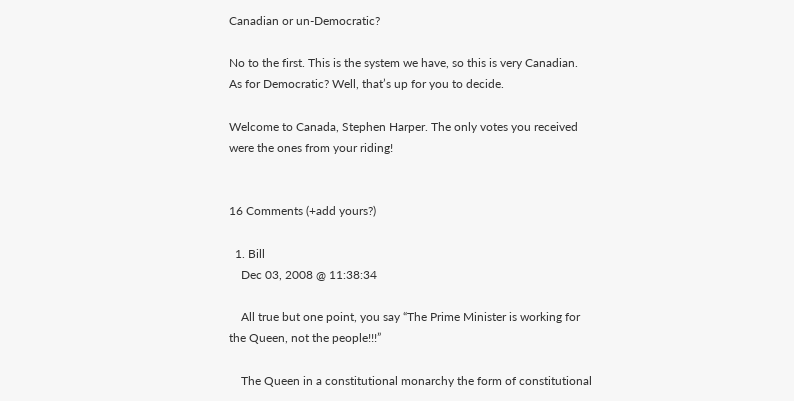Canadian or un-Democratic?

No to the first. This is the system we have, so this is very Canadian. As for Democratic? Well, that’s up for you to decide.

Welcome to Canada, Stephen Harper. The only votes you received were the ones from your riding!


16 Comments (+add yours?)

  1. Bill
    Dec 03, 2008 @ 11:38:34

    All true but one point, you say “The Prime Minister is working for the Queen, not the people!!!”

    The Queen in a constitutional monarchy the form of constitutional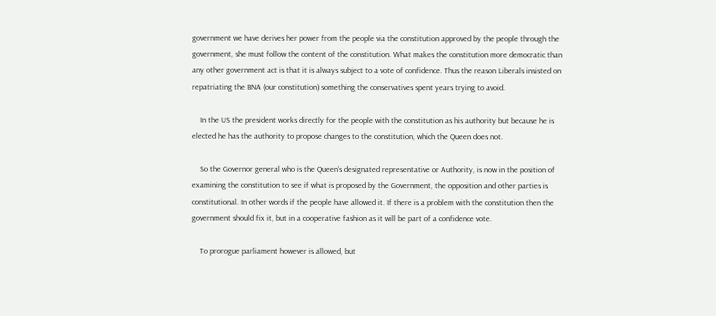government we have derives her power from the people via the constitution approved by the people through the government, she must follow the content of the constitution. What makes the constitution more democratic than any other government act is that it is always subject to a vote of confidence. Thus the reason Liberals insisted on repatriating the BNA (our constitution) something the conservatives spent years trying to avoid.

    In the US the president works directly for the people with the constitution as his authority but because he is elected he has the authority to propose changes to the constitution, which the Queen does not.

    So the Governor general who is the Queen’s designated representative or Authority, is now in the position of examining the constitution to see if what is proposed by the Government, the opposition and other parties is constitutional. In other words if the people have allowed it. If there is a problem with the constitution then the government should fix it, but in a cooperative fashion as it will be part of a confidence vote.

    To prorogue parliament however is allowed, but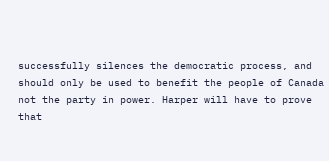successfully silences the democratic process, and should only be used to benefit the people of Canada not the party in power. Harper will have to prove that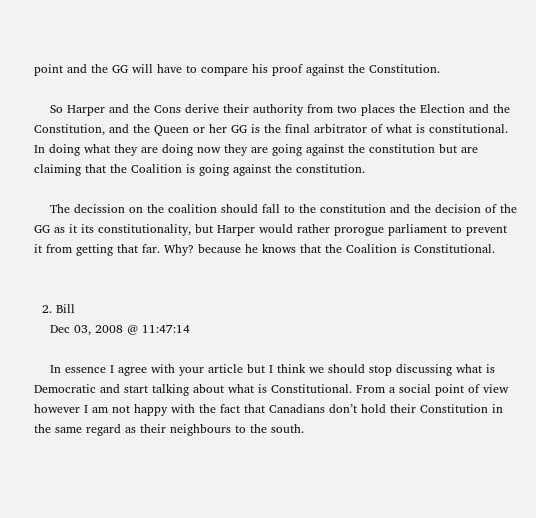point and the GG will have to compare his proof against the Constitution.

    So Harper and the Cons derive their authority from two places the Election and the Constitution, and the Queen or her GG is the final arbitrator of what is constitutional. In doing what they are doing now they are going against the constitution but are claiming that the Coalition is going against the constitution.

    The decission on the coalition should fall to the constitution and the decision of the GG as it its constitutionality, but Harper would rather prorogue parliament to prevent it from getting that far. Why? because he knows that the Coalition is Constitutional.


  2. Bill
    Dec 03, 2008 @ 11:47:14

    In essence I agree with your article but I think we should stop discussing what is Democratic and start talking about what is Constitutional. From a social point of view however I am not happy with the fact that Canadians don’t hold their Constitution in the same regard as their neighbours to the south.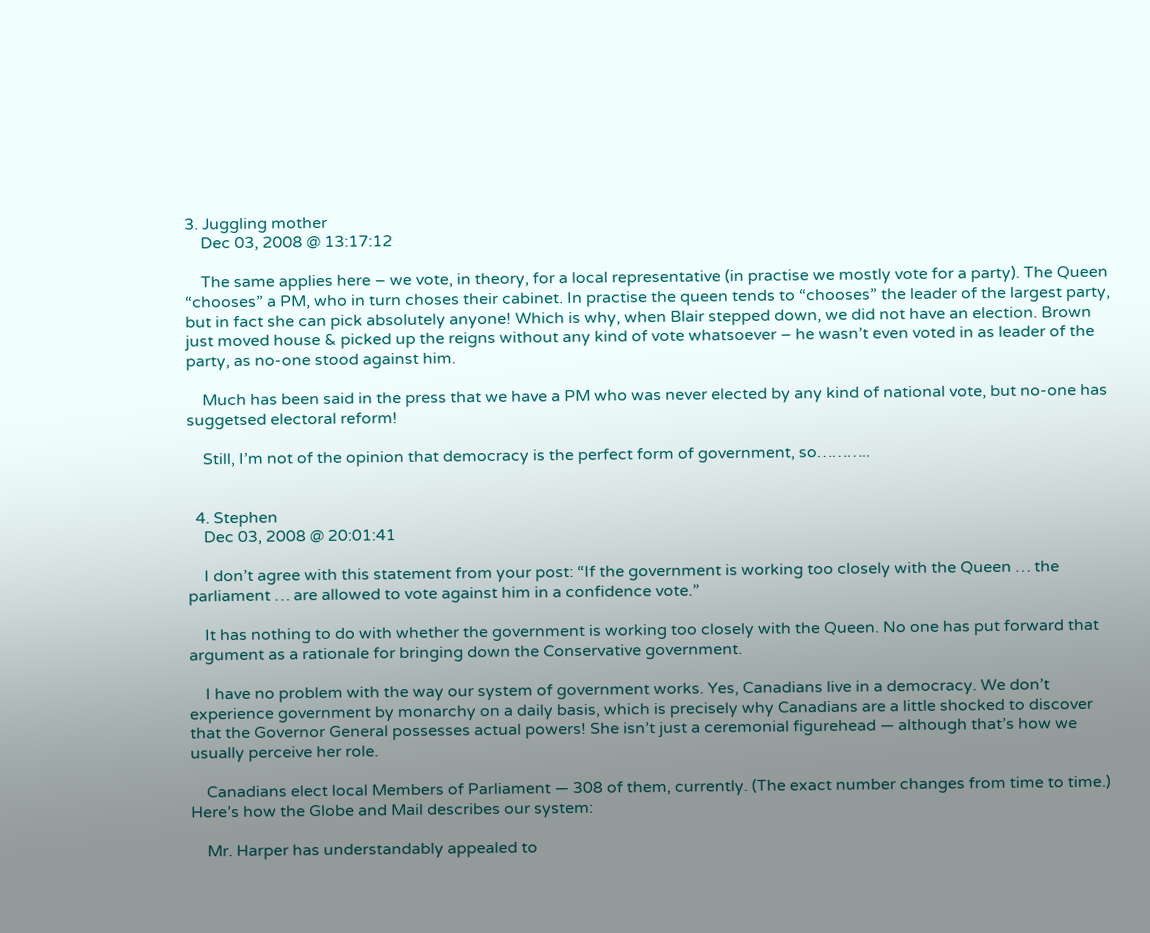3. Juggling mother
    Dec 03, 2008 @ 13:17:12

    The same applies here – we vote, in theory, for a local representative (in practise we mostly vote for a party). The Queen “chooses” a PM, who in turn choses their cabinet. In practise the queen tends to “chooses” the leader of the largest party, but in fact she can pick absolutely anyone! Which is why, when Blair stepped down, we did not have an election. Brown just moved house & picked up the reigns without any kind of vote whatsoever – he wasn’t even voted in as leader of the party, as no-one stood against him.

    Much has been said in the press that we have a PM who was never elected by any kind of national vote, but no-one has suggetsed electoral reform!

    Still, I’m not of the opinion that democracy is the perfect form of government, so………..


  4. Stephen
    Dec 03, 2008 @ 20:01:41

    I don’t agree with this statement from your post: “If the government is working too closely with the Queen … the parliament … are allowed to vote against him in a confidence vote.”

    It has nothing to do with whether the government is working too closely with the Queen. No one has put forward that argument as a rationale for bringing down the Conservative government.

    I have no problem with the way our system of government works. Yes, Canadians live in a democracy. We don’t experience government by monarchy on a daily basis, which is precisely why Canadians are a little shocked to discover that the Governor General possesses actual powers! She isn’t just a ceremonial figurehead — although that’s how we usually perceive her role.

    Canadians elect local Members of Parliament — 308 of them, currently. (The exact number changes from time to time.) Here’s how the Globe and Mail describes our system:

    Mr. Harper has understandably appealed to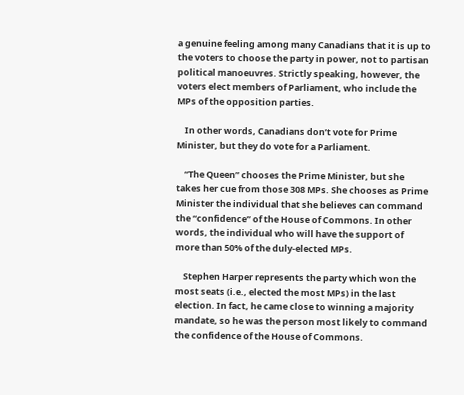a genuine feeling among many Canadians that it is up to the voters to choose the party in power, not to partisan political manoeuvres. Strictly speaking, however, the voters elect members of Parliament, who include the MPs of the opposition parties.

    In other words, Canadians don’t vote for Prime Minister, but they do vote for a Parliament.

    “The Queen” chooses the Prime Minister, but she takes her cue from those 308 MPs. She chooses as Prime Minister the individual that she believes can command the “confidence” of the House of Commons. In other words, the individual who will have the support of more than 50% of the duly-elected MPs.

    Stephen Harper represents the party which won the most seats (i.e., elected the most MPs) in the last election. In fact, he came close to winning a majority mandate, so he was the person most likely to command the confidence of the House of Commons.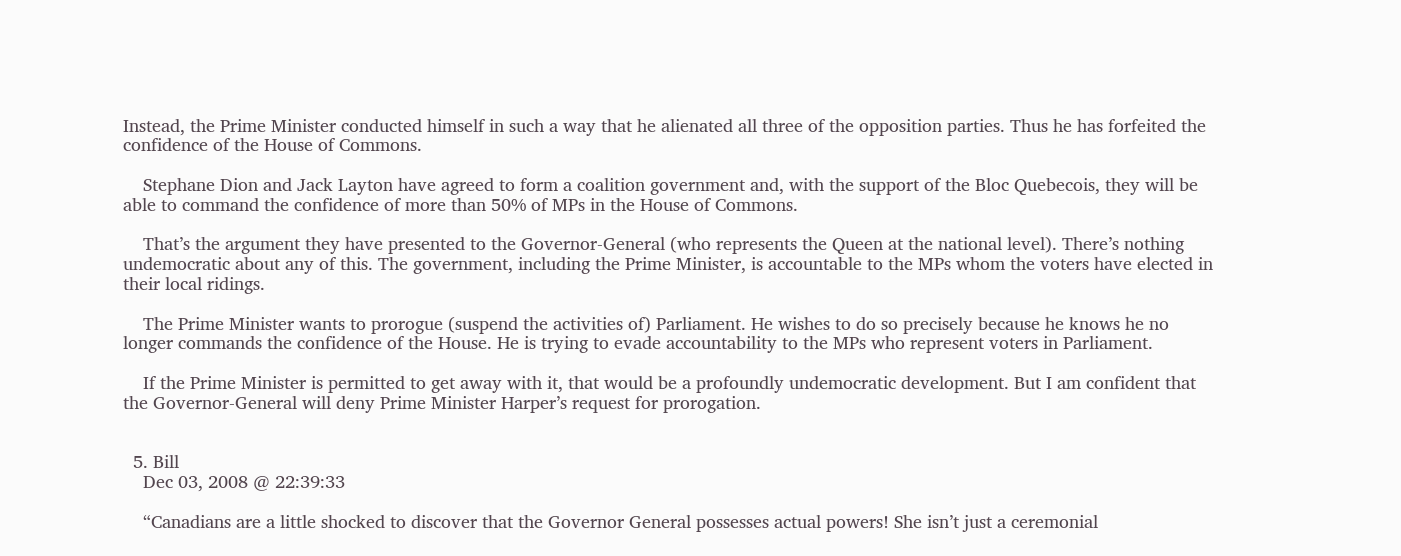Instead, the Prime Minister conducted himself in such a way that he alienated all three of the opposition parties. Thus he has forfeited the confidence of the House of Commons.

    Stephane Dion and Jack Layton have agreed to form a coalition government and, with the support of the Bloc Quebecois, they will be able to command the confidence of more than 50% of MPs in the House of Commons.

    That’s the argument they have presented to the Governor-General (who represents the Queen at the national level). There’s nothing undemocratic about any of this. The government, including the Prime Minister, is accountable to the MPs whom the voters have elected in their local ridings.

    The Prime Minister wants to prorogue (suspend the activities of) Parliament. He wishes to do so precisely because he knows he no longer commands the confidence of the House. He is trying to evade accountability to the MPs who represent voters in Parliament.

    If the Prime Minister is permitted to get away with it, that would be a profoundly undemocratic development. But I am confident that the Governor-General will deny Prime Minister Harper’s request for prorogation.


  5. Bill
    Dec 03, 2008 @ 22:39:33

    “Canadians are a little shocked to discover that the Governor General possesses actual powers! She isn’t just a ceremonial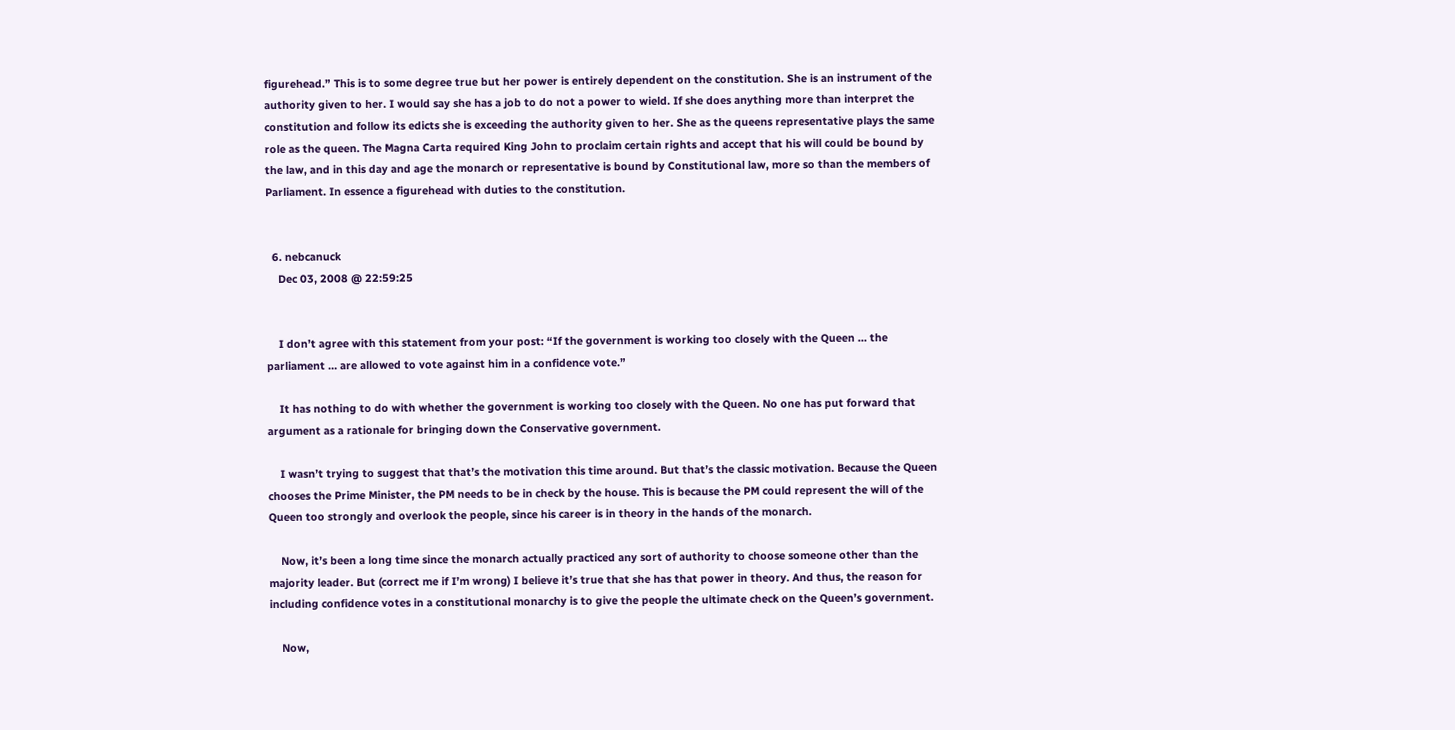figurehead.” This is to some degree true but her power is entirely dependent on the constitution. She is an instrument of the authority given to her. I would say she has a job to do not a power to wield. If she does anything more than interpret the constitution and follow its edicts she is exceeding the authority given to her. She as the queens representative plays the same role as the queen. The Magna Carta required King John to proclaim certain rights and accept that his will could be bound by the law, and in this day and age the monarch or representative is bound by Constitutional law, more so than the members of Parliament. In essence a figurehead with duties to the constitution.


  6. nebcanuck
    Dec 03, 2008 @ 22:59:25


    I don’t agree with this statement from your post: “If the government is working too closely with the Queen … the parliament … are allowed to vote against him in a confidence vote.”

    It has nothing to do with whether the government is working too closely with the Queen. No one has put forward that argument as a rationale for bringing down the Conservative government.

    I wasn’t trying to suggest that that’s the motivation this time around. But that’s the classic motivation. Because the Queen chooses the Prime Minister, the PM needs to be in check by the house. This is because the PM could represent the will of the Queen too strongly and overlook the people, since his career is in theory in the hands of the monarch.

    Now, it’s been a long time since the monarch actually practiced any sort of authority to choose someone other than the majority leader. But (correct me if I’m wrong) I believe it’s true that she has that power in theory. And thus, the reason for including confidence votes in a constitutional monarchy is to give the people the ultimate check on the Queen’s government.

    Now,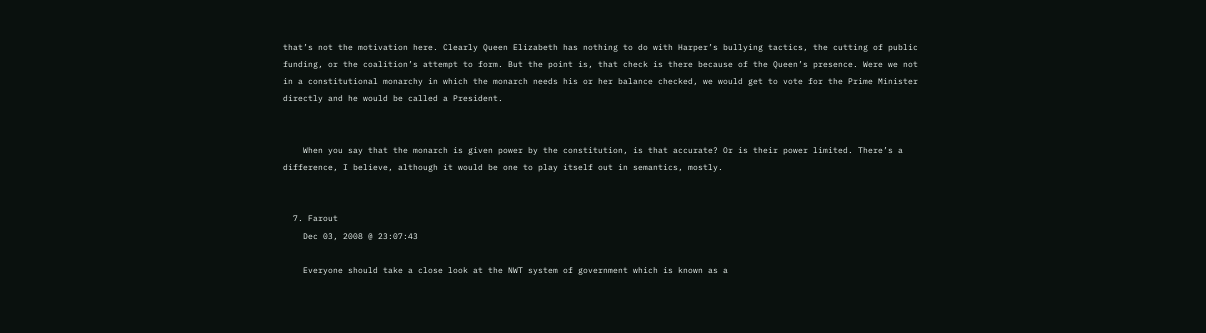that’s not the motivation here. Clearly Queen Elizabeth has nothing to do with Harper’s bullying tactics, the cutting of public funding, or the coalition’s attempt to form. But the point is, that check is there because of the Queen’s presence. Were we not in a constitutional monarchy in which the monarch needs his or her balance checked, we would get to vote for the Prime Minister directly and he would be called a President.


    When you say that the monarch is given power by the constitution, is that accurate? Or is their power limited. There’s a difference, I believe, although it would be one to play itself out in semantics, mostly.


  7. Farout
    Dec 03, 2008 @ 23:07:43

    Everyone should take a close look at the NWT system of government which is known as a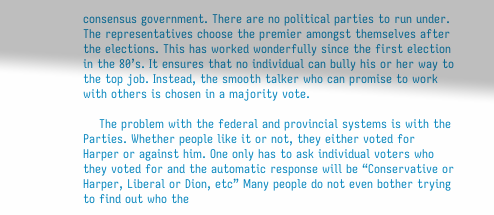consensus government. There are no political parties to run under. The representatives choose the premier amongst themselves after the elections. This has worked wonderfully since the first election in the 80’s. It ensures that no individual can bully his or her way to the top job. Instead, the smooth talker who can promise to work with others is chosen in a majority vote.

    The problem with the federal and provincial systems is with the Parties. Whether people like it or not, they either voted for Harper or against him. One only has to ask individual voters who they voted for and the automatic response will be “Conservative or Harper, Liberal or Dion, etc” Many people do not even bother trying to find out who the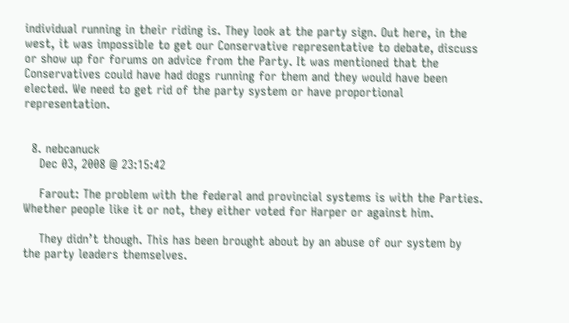individual running in their riding is. They look at the party sign. Out here, in the west, it was impossible to get our Conservative representative to debate, discuss or show up for forums on advice from the Party. It was mentioned that the Conservatives could have had dogs running for them and they would have been elected. We need to get rid of the party system or have proportional representation.


  8. nebcanuck
    Dec 03, 2008 @ 23:15:42

    Farout: The problem with the federal and provincial systems is with the Parties. Whether people like it or not, they either voted for Harper or against him.

    They didn’t though. This has been brought about by an abuse of our system by the party leaders themselves.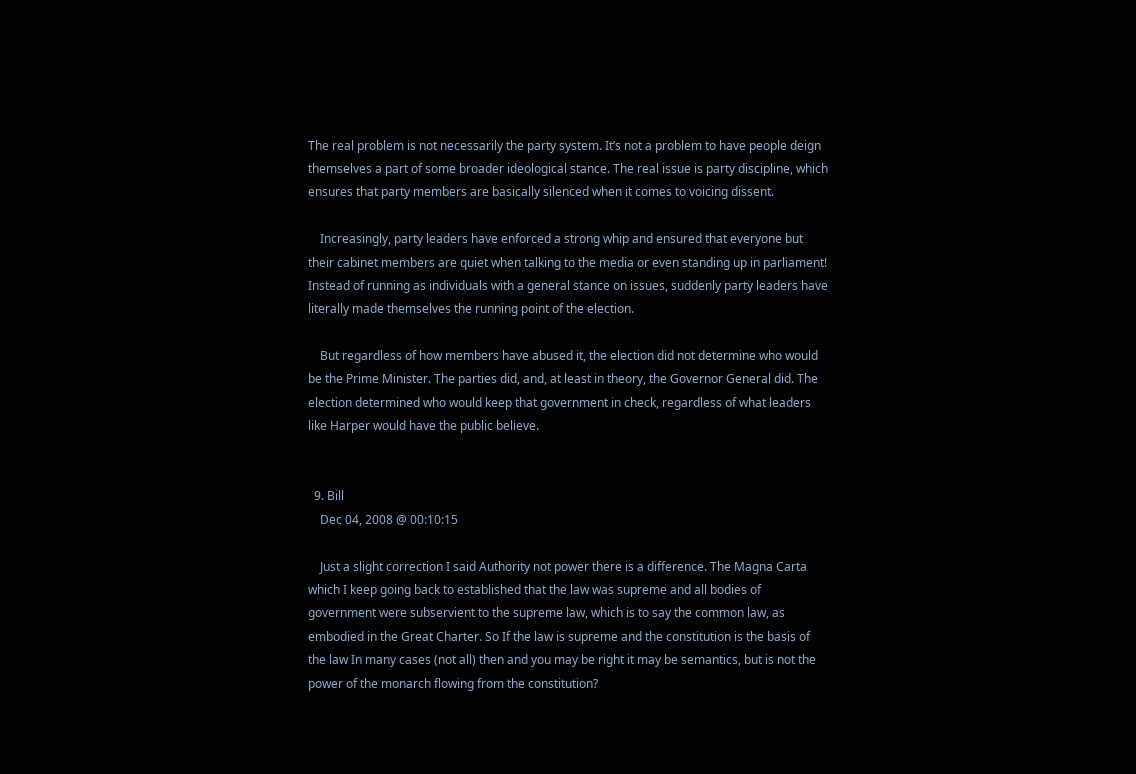The real problem is not necessarily the party system. It’s not a problem to have people deign themselves a part of some broader ideological stance. The real issue is party discipline, which ensures that party members are basically silenced when it comes to voicing dissent.

    Increasingly, party leaders have enforced a strong whip and ensured that everyone but their cabinet members are quiet when talking to the media or even standing up in parliament! Instead of running as individuals with a general stance on issues, suddenly party leaders have literally made themselves the running point of the election.

    But regardless of how members have abused it, the election did not determine who would be the Prime Minister. The parties did, and, at least in theory, the Governor General did. The election determined who would keep that government in check, regardless of what leaders like Harper would have the public believe.


  9. Bill
    Dec 04, 2008 @ 00:10:15

    Just a slight correction I said Authority not power there is a difference. The Magna Carta which I keep going back to established that the law was supreme and all bodies of government were subservient to the supreme law, which is to say the common law, as embodied in the Great Charter. So If the law is supreme and the constitution is the basis of the law In many cases (not all) then and you may be right it may be semantics, but is not the power of the monarch flowing from the constitution?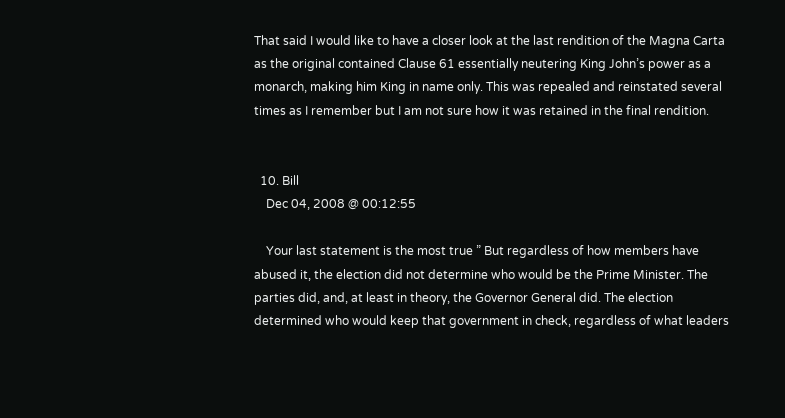That said I would like to have a closer look at the last rendition of the Magna Carta as the original contained Clause 61 essentially neutering King John’s power as a monarch, making him King in name only. This was repealed and reinstated several times as I remember but I am not sure how it was retained in the final rendition.


  10. Bill
    Dec 04, 2008 @ 00:12:55

    Your last statement is the most true ” But regardless of how members have abused it, the election did not determine who would be the Prime Minister. The parties did, and, at least in theory, the Governor General did. The election determined who would keep that government in check, regardless of what leaders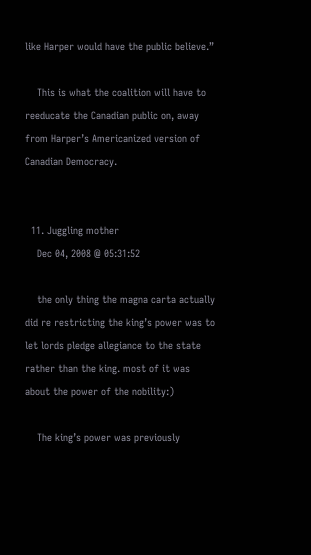like Harper would have the public believe.”

    This is what the coalition will have to reeducate the Canadian public on, away from Harper’s Americanized version of Canadian Democracy.


  11. Juggling mother
    Dec 04, 2008 @ 05:31:52

    the only thing the magna carta actually did re restricting the king’s power was to let lords pledge allegiance to the state rather than the king. most of it was about the power of the nobility:)

    The king’s power was previously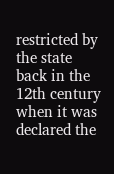restricted by the state back in the 12th century when it was declared the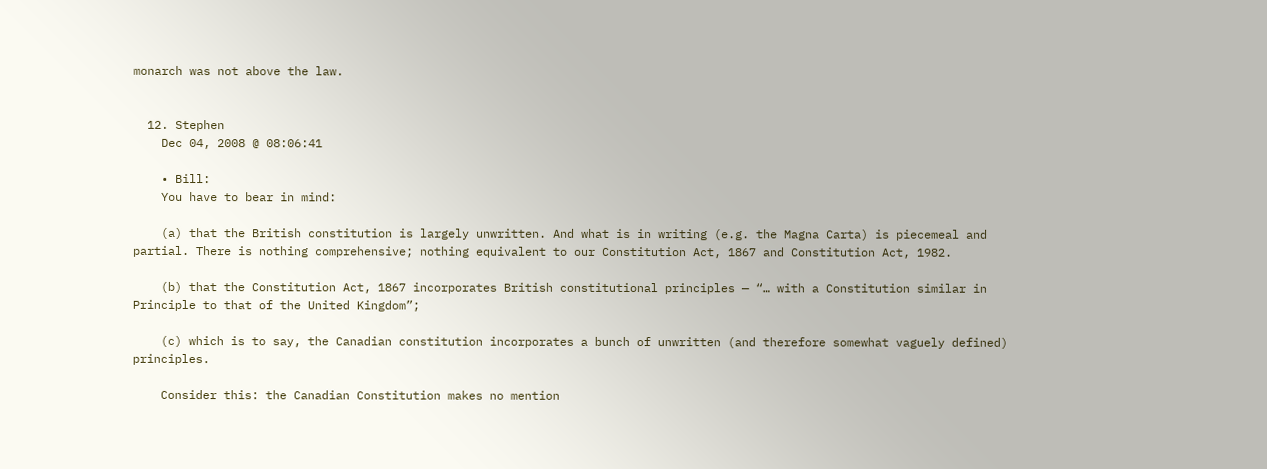monarch was not above the law.


  12. Stephen
    Dec 04, 2008 @ 08:06:41

    • Bill:
    You have to bear in mind:

    (a) that the British constitution is largely unwritten. And what is in writing (e.g. the Magna Carta) is piecemeal and partial. There is nothing comprehensive; nothing equivalent to our Constitution Act, 1867 and Constitution Act, 1982.

    (b) that the Constitution Act, 1867 incorporates British constitutional principles — “… with a Constitution similar in Principle to that of the United Kingdom”;

    (c) which is to say, the Canadian constitution incorporates a bunch of unwritten (and therefore somewhat vaguely defined) principles.

    Consider this: the Canadian Constitution makes no mention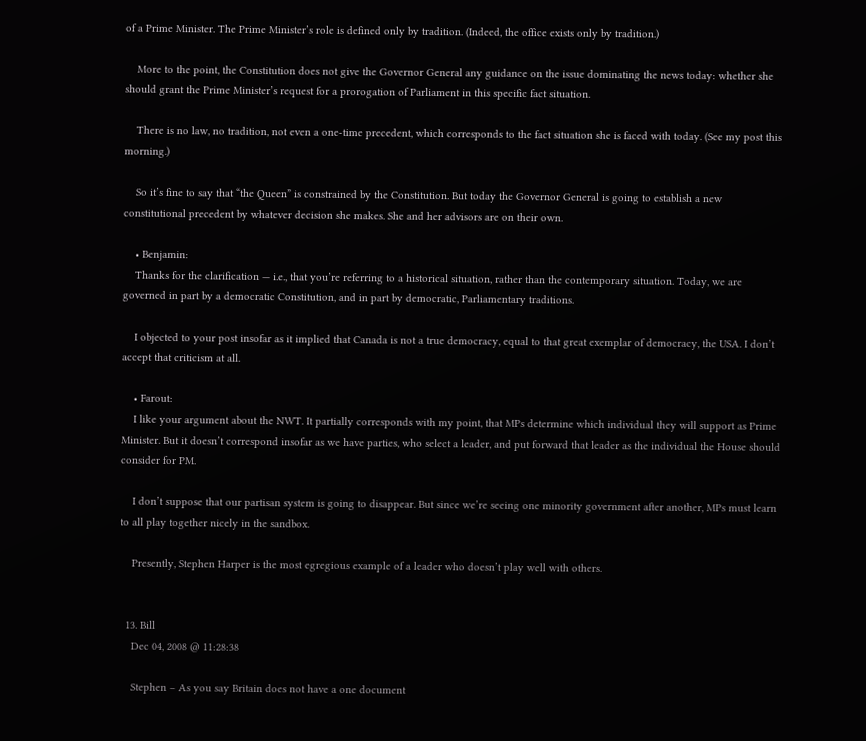of a Prime Minister. The Prime Minister’s role is defined only by tradition. (Indeed, the office exists only by tradition.)

    More to the point, the Constitution does not give the Governor General any guidance on the issue dominating the news today: whether she should grant the Prime Minister’s request for a prorogation of Parliament in this specific fact situation.

    There is no law, no tradition, not even a one-time precedent, which corresponds to the fact situation she is faced with today. (See my post this morning.)

    So it’s fine to say that “the Queen” is constrained by the Constitution. But today the Governor General is going to establish a new constitutional precedent by whatever decision she makes. She and her advisors are on their own.

    • Benjamin:
    Thanks for the clarification — i.e., that you’re referring to a historical situation, rather than the contemporary situation. Today, we are governed in part by a democratic Constitution, and in part by democratic, Parliamentary traditions.

    I objected to your post insofar as it implied that Canada is not a true democracy, equal to that great exemplar of democracy, the USA. I don’t accept that criticism at all.

    • Farout:
    I like your argument about the NWT. It partially corresponds with my point, that MPs determine which individual they will support as Prime Minister. But it doesn’t correspond insofar as we have parties, who select a leader, and put forward that leader as the individual the House should consider for PM.

    I don’t suppose that our partisan system is going to disappear. But since we’re seeing one minority government after another, MPs must learn to all play together nicely in the sandbox.

    Presently, Stephen Harper is the most egregious example of a leader who doesn’t play well with others.


  13. Bill
    Dec 04, 2008 @ 11:28:38

    Stephen – As you say Britain does not have a one document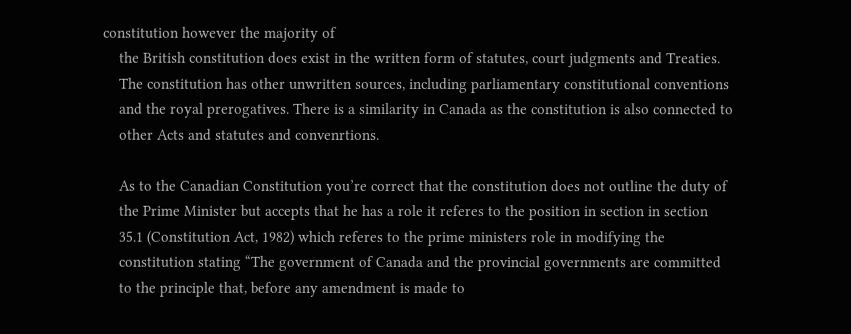constitution however the majority of
    the British constitution does exist in the written form of statutes, court judgments and Treaties.
    The constitution has other unwritten sources, including parliamentary constitutional conventions
    and the royal prerogatives. There is a similarity in Canada as the constitution is also connected to
    other Acts and statutes and convenrtions.

    As to the Canadian Constitution you’re correct that the constitution does not outline the duty of
    the Prime Minister but accepts that he has a role it referes to the position in section in section
    35.1 (Constitution Act, 1982) which referes to the prime ministers role in modifying the
    constitution stating “The government of Canada and the provincial governments are committed
    to the principle that, before any amendment is made to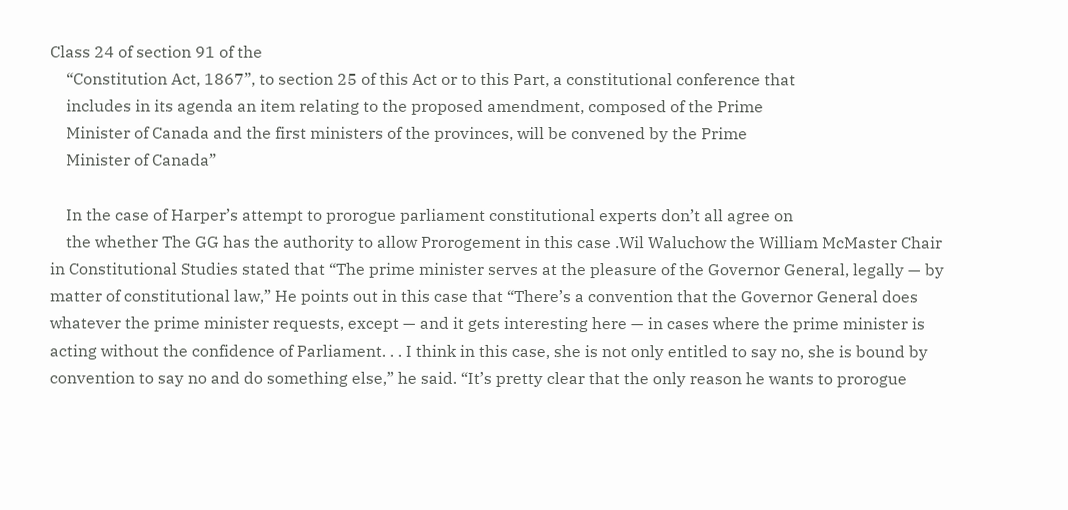Class 24 of section 91 of the
    “Constitution Act, 1867”, to section 25 of this Act or to this Part, a constitutional conference that
    includes in its agenda an item relating to the proposed amendment, composed of the Prime
    Minister of Canada and the first ministers of the provinces, will be convened by the Prime
    Minister of Canada”

    In the case of Harper’s attempt to prorogue parliament constitutional experts don’t all agree on
    the whether The GG has the authority to allow Prorogement in this case .Wil Waluchow the William McMaster Chair in Constitutional Studies stated that “The prime minister serves at the pleasure of the Governor General, legally — by matter of constitutional law,” He points out in this case that “There’s a convention that the Governor General does whatever the prime minister requests, except — and it gets interesting here — in cases where the prime minister is acting without the confidence of Parliament. . . I think in this case, she is not only entitled to say no, she is bound by convention to say no and do something else,” he said. “It’s pretty clear that the only reason he wants to prorogue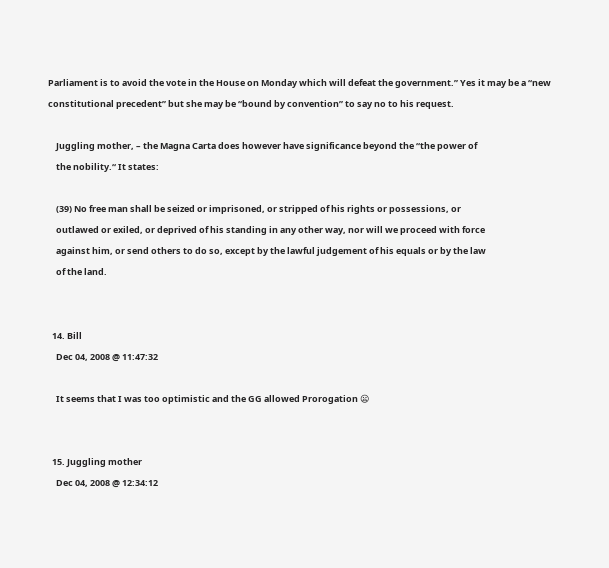Parliament is to avoid the vote in the House on Monday which will defeat the government.” Yes it may be a “new constitutional precedent” but she may be “bound by convention” to say no to his request.

    Juggling mother, – the Magna Carta does however have significance beyond the “the power of
    the nobility.“ It states:

    (39) No free man shall be seized or imprisoned, or stripped of his rights or possessions, or
    outlawed or exiled, or deprived of his standing in any other way, nor will we proceed with force
    against him, or send others to do so, except by the lawful judgement of his equals or by the law
    of the land.


  14. Bill
    Dec 04, 2008 @ 11:47:32

    It seems that I was too optimistic and the GG allowed Prorogation 😦


  15. Juggling mother
    Dec 04, 2008 @ 12:34:12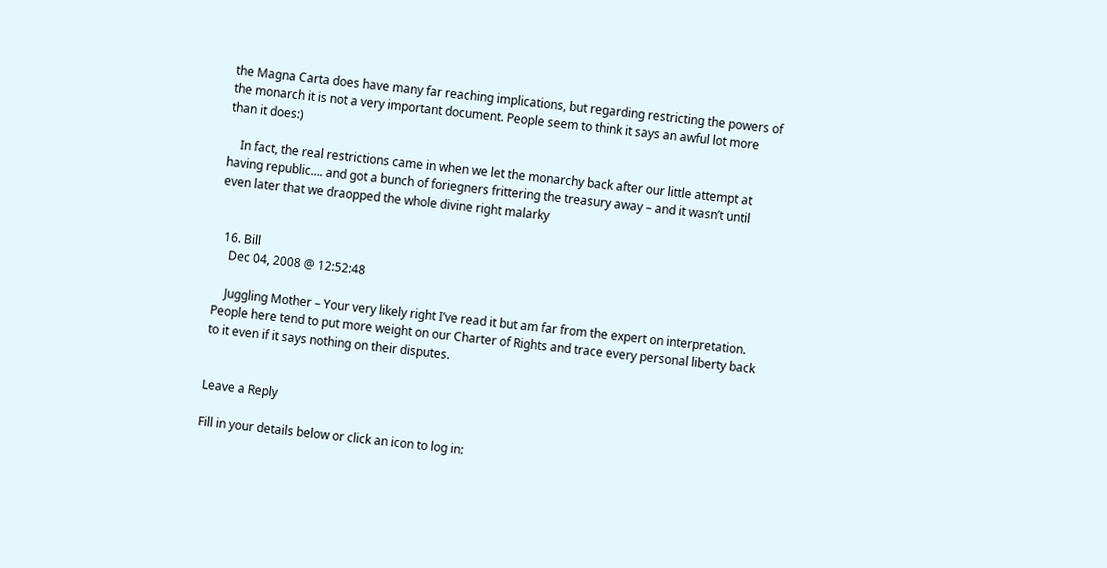the Magna Carta does have many far reaching implications, but regarding restricting the powers of the monarch it is not a very important document. People seem to think it says an awful lot more than it does:)

    In fact, the real restrictions came in when we let the monarchy back after our little attempt at having republic…. and got a bunch of foriegners frittering the treasury away – and it wasn’t until even later that we draopped the whole divine right malarky


  16. Bill
    Dec 04, 2008 @ 12:52:48

    Juggling Mother – Your very likely right I’ve read it but am far from the expert on interpretation. People here tend to put more weight on our Charter of Rights and trace every personal liberty back to it even if it says nothing on their disputes.


Leave a Reply

Fill in your details below or click an icon to log in: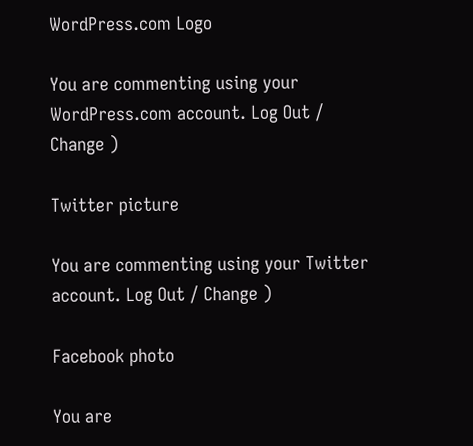WordPress.com Logo

You are commenting using your WordPress.com account. Log Out / Change )

Twitter picture

You are commenting using your Twitter account. Log Out / Change )

Facebook photo

You are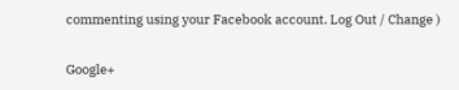commenting using your Facebook account. Log Out / Change )

Google+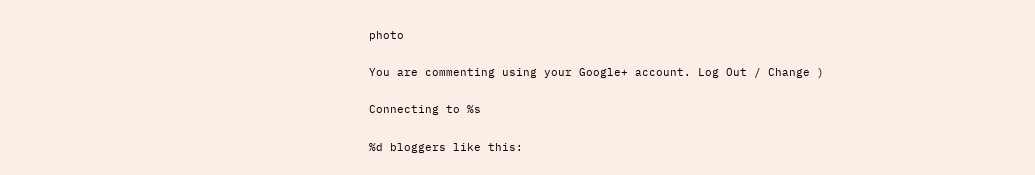photo

You are commenting using your Google+ account. Log Out / Change )

Connecting to %s

%d bloggers like this: